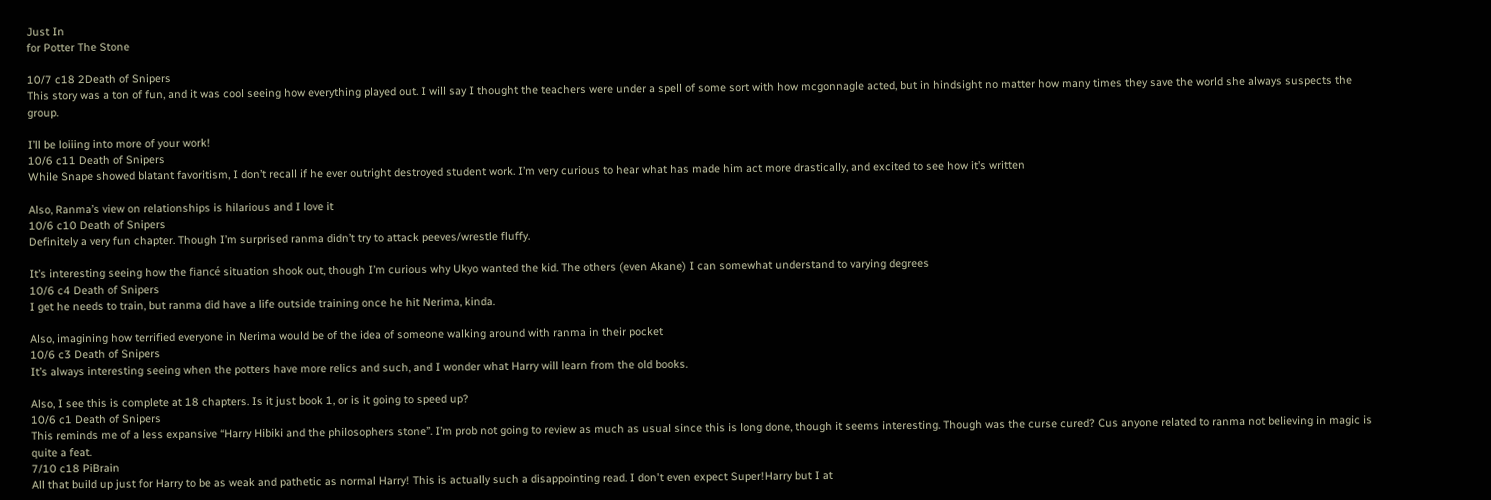Just In
for Potter The Stone

10/7 c18 2Death of Snipers
This story was a ton of fun, and it was cool seeing how everything played out. I will say I thought the teachers were under a spell of some sort with how mcgonnagle acted, but in hindsight no matter how many times they save the world she always suspects the group.

I’ll be loiiing into more of your work!
10/6 c11 Death of Snipers
While Snape showed blatant favoritism, I don’t recall if he ever outright destroyed student work. I’m very curious to hear what has made him act more drastically, and excited to see how it’s written

Also, Ranma’s view on relationships is hilarious and I love it
10/6 c10 Death of Snipers
Definitely a very fun chapter. Though I’m surprised ranma didn’t try to attack peeves/wrestle fluffy.

It’s interesting seeing how the fiancé situation shook out, though I’m curious why Ukyo wanted the kid. The others (even Akane) I can somewhat understand to varying degrees
10/6 c4 Death of Snipers
I get he needs to train, but ranma did have a life outside training once he hit Nerima, kinda.

Also, imagining how terrified everyone in Nerima would be of the idea of someone walking around with ranma in their pocket
10/6 c3 Death of Snipers
It’s always interesting seeing when the potters have more relics and such, and I wonder what Harry will learn from the old books.

Also, I see this is complete at 18 chapters. Is it just book 1, or is it going to speed up?
10/6 c1 Death of Snipers
This reminds me of a less expansive “Harry Hibiki and the philosophers stone”. I’m prob not going to review as much as usual since this is long done, though it seems interesting. Though was the curse cured? Cus anyone related to ranma not believing in magic is quite a feat.
7/10 c18 PiBrain
All that build up just for Harry to be as weak and pathetic as normal Harry! This is actually such a disappointing read. I don't even expect Super!Harry but I at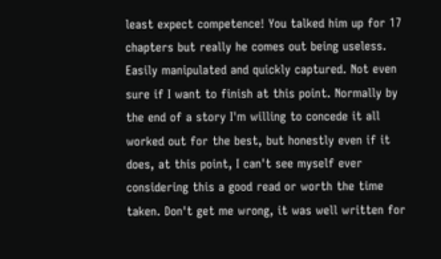least expect competence! You talked him up for 17 chapters but really he comes out being useless. Easily manipulated and quickly captured. Not even sure if I want to finish at this point. Normally by the end of a story I'm willing to concede it all worked out for the best, but honestly even if it does, at this point, I can't see myself ever considering this a good read or worth the time taken. Don't get me wrong, it was well written for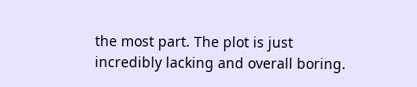the most part. The plot is just incredibly lacking and overall boring.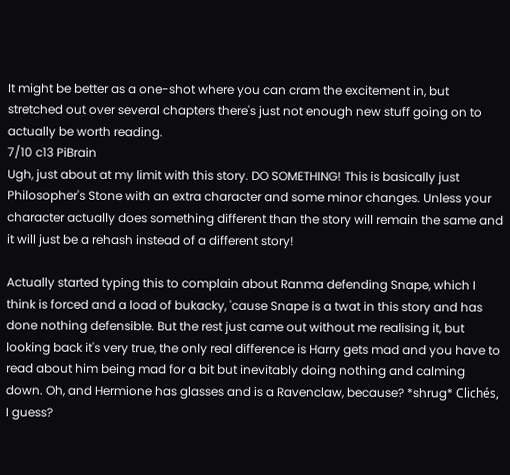It might be better as a one-shot where you can cram the excitement in, but stretched out over several chapters there's just not enough new stuff going on to actually be worth reading.
7/10 c13 PiBrain
Ugh, just about at my limit with this story. DO SOMETHING! This is basically just Philosopher's Stone with an extra character and some minor changes. Unless your character actually does something different than the story will remain the same and it will just be a rehash instead of a different story!

Actually started typing this to complain about Ranma defending Snape, which I think is forced and a load of bukacky, 'cause Snape is a twat in this story and has done nothing defensible. But the rest just came out without me realising it, but looking back it's very true, the only real difference is Harry gets mad and you have to read about him being mad for a bit but inevitably doing nothing and calming down. Oh, and Hermione has glasses and is a Ravenclaw, because? *shrug* Clichés, I guess?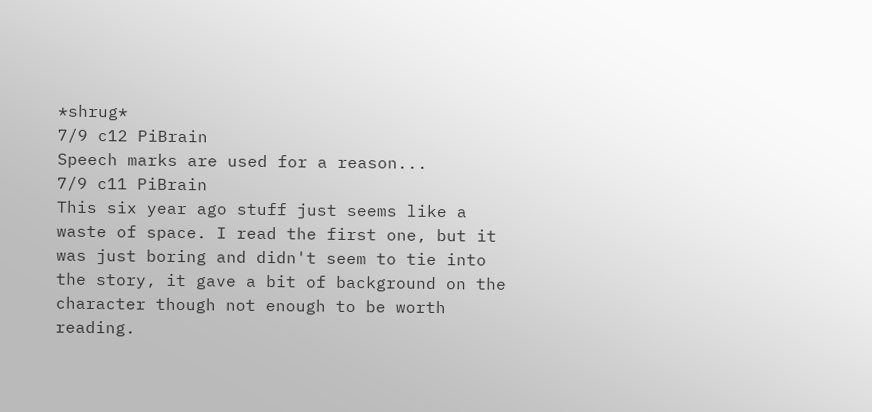*shrug*
7/9 c12 PiBrain
Speech marks are used for a reason...
7/9 c11 PiBrain
This six year ago stuff just seems like a waste of space. I read the first one, but it was just boring and didn't seem to tie into the story, it gave a bit of background on the character though not enough to be worth reading.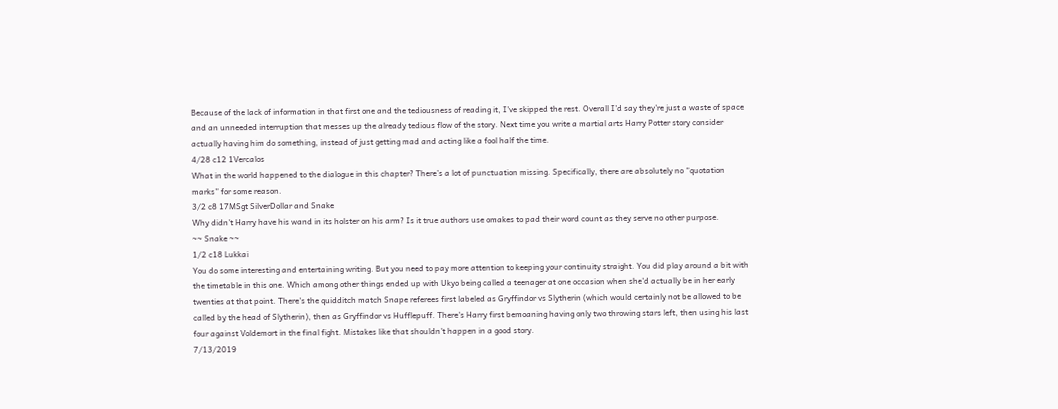Because of the lack of information in that first one and the tediousness of reading it, I've skipped the rest. Overall I'd say they're just a waste of space and an unneeded interruption that messes up the already tedious flow of the story. Next time you write a martial arts Harry Potter story consider actually having him do something, instead of just getting mad and acting like a fool half the time.
4/28 c12 1Vercalos
What in the world happened to the dialogue in this chapter? There’s a lot of punctuation missing. Specifically, there are absolutely no “quotation marks” for some reason.
3/2 c8 17MSgt SilverDollar and Snake
Why didn't Harry have his wand in its holster on his arm? Is it true authors use omakes to pad their word count as they serve no other purpose.
~~ Snake ~~
1/2 c18 Lukkai
You do some interesting and entertaining writing. But you need to pay more attention to keeping your continuity straight. You did play around a bit with the timetable in this one. Which among other things ended up with Ukyo being called a teenager at one occasion when she'd actually be in her early twenties at that point. There's the quidditch match Snape referees first labeled as Gryffindor vs Slytherin (which would certainly not be allowed to be called by the head of Slytherin), then as Gryffindor vs Hufflepuff. There's Harry first bemoaning having only two throwing stars left, then using his last four against Voldemort in the final fight. Mistakes like that shouldn't happen in a good story.
7/13/2019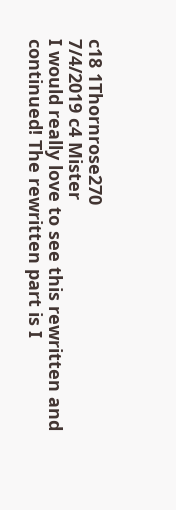c18 1Thornrose270
7/4/2019 c4 Mister
I would really love to see this rewritten and continued! The rewritten part is I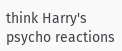think Harry's psycho reactions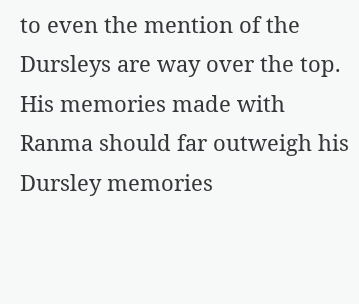to even the mention of the Dursleys are way over the top. His memories made with Ranma should far outweigh his Dursley memories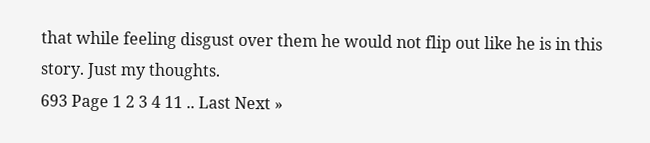that while feeling disgust over them he would not flip out like he is in this story. Just my thoughts.
693 Page 1 2 3 4 11 .. Last Next »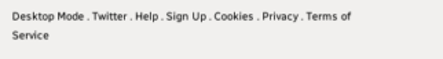Desktop Mode . Twitter . Help . Sign Up . Cookies . Privacy . Terms of Service